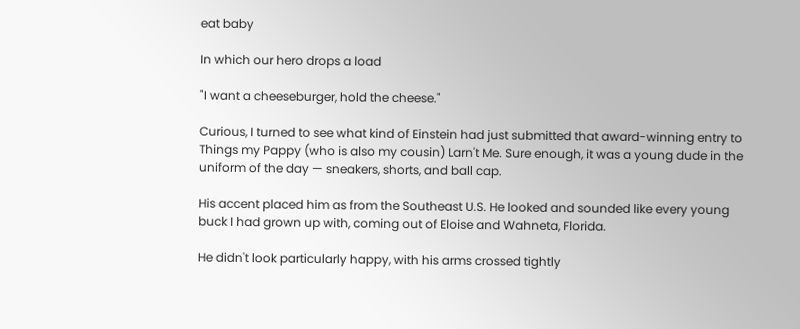eat baby

In which our hero drops a load

"I want a cheeseburger, hold the cheese."

Curious, I turned to see what kind of Einstein had just submitted that award-winning entry to Things my Pappy (who is also my cousin) Larn't Me. Sure enough, it was a young dude in the uniform of the day — sneakers, shorts, and ball cap.

His accent placed him as from the Southeast U.S. He looked and sounded like every young buck I had grown up with, coming out of Eloise and Wahneta, Florida.

He didn't look particularly happy, with his arms crossed tightly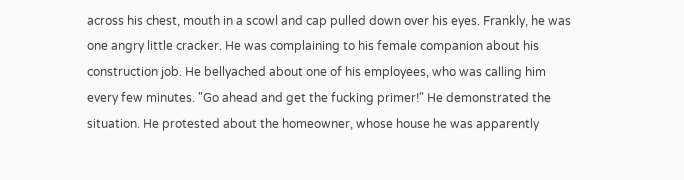across his chest, mouth in a scowl and cap pulled down over his eyes. Frankly, he was one angry little cracker. He was complaining to his female companion about his construction job. He bellyached about one of his employees, who was calling him every few minutes. "Go ahead and get the fucking primer!" He demonstrated the situation. He protested about the homeowner, whose house he was apparently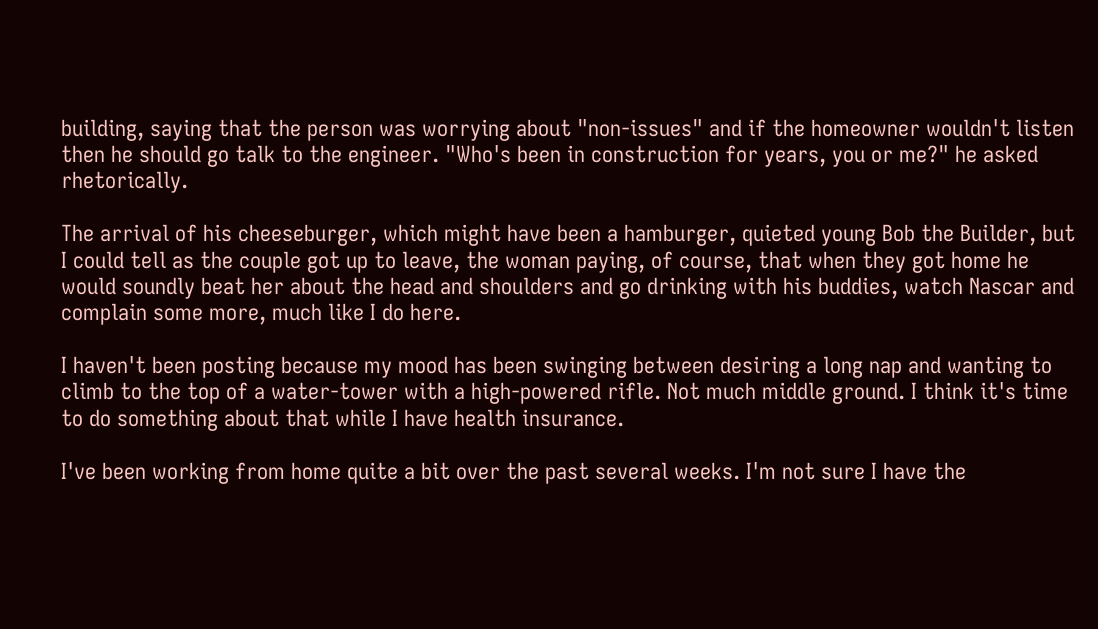building, saying that the person was worrying about "non-issues" and if the homeowner wouldn't listen then he should go talk to the engineer. "Who's been in construction for years, you or me?" he asked rhetorically.

The arrival of his cheeseburger, which might have been a hamburger, quieted young Bob the Builder, but I could tell as the couple got up to leave, the woman paying, of course, that when they got home he would soundly beat her about the head and shoulders and go drinking with his buddies, watch Nascar and complain some more, much like I do here.

I haven't been posting because my mood has been swinging between desiring a long nap and wanting to climb to the top of a water-tower with a high-powered rifle. Not much middle ground. I think it's time to do something about that while I have health insurance.

I've been working from home quite a bit over the past several weeks. I'm not sure I have the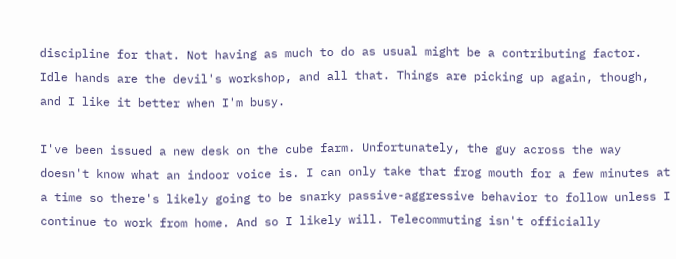discipline for that. Not having as much to do as usual might be a contributing factor. Idle hands are the devil's workshop, and all that. Things are picking up again, though, and I like it better when I'm busy.

I've been issued a new desk on the cube farm. Unfortunately, the guy across the way doesn't know what an indoor voice is. I can only take that frog mouth for a few minutes at a time so there's likely going to be snarky passive-aggressive behavior to follow unless I continue to work from home. And so I likely will. Telecommuting isn't officially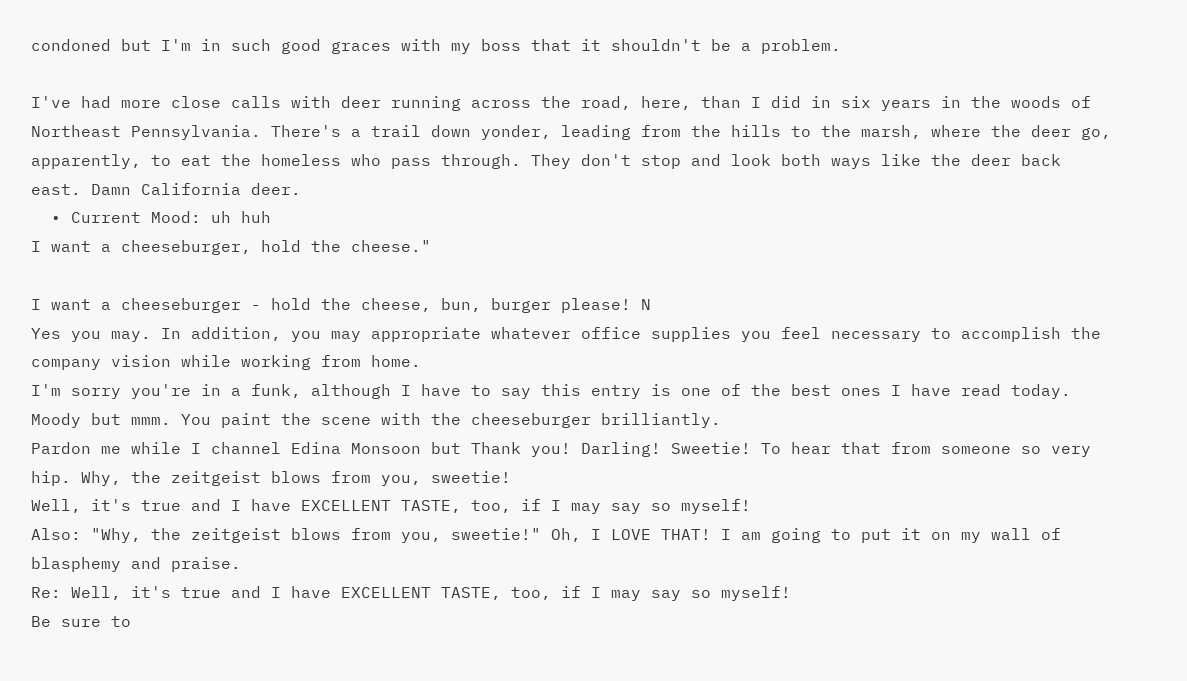condoned but I'm in such good graces with my boss that it shouldn't be a problem.

I've had more close calls with deer running across the road, here, than I did in six years in the woods of Northeast Pennsylvania. There's a trail down yonder, leading from the hills to the marsh, where the deer go, apparently, to eat the homeless who pass through. They don't stop and look both ways like the deer back east. Damn California deer.
  • Current Mood: uh huh
I want a cheeseburger, hold the cheese."

I want a cheeseburger - hold the cheese, bun, burger please! N
Yes you may. In addition, you may appropriate whatever office supplies you feel necessary to accomplish the company vision while working from home.
I'm sorry you're in a funk, although I have to say this entry is one of the best ones I have read today. Moody but mmm. You paint the scene with the cheeseburger brilliantly.
Pardon me while I channel Edina Monsoon but Thank you! Darling! Sweetie! To hear that from someone so very hip. Why, the zeitgeist blows from you, sweetie!
Well, it's true and I have EXCELLENT TASTE, too, if I may say so myself!
Also: "Why, the zeitgeist blows from you, sweetie!" Oh, I LOVE THAT! I am going to put it on my wall of blasphemy and praise.
Re: Well, it's true and I have EXCELLENT TASTE, too, if I may say so myself!
Be sure to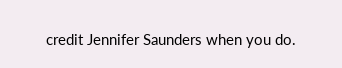credit Jennifer Saunders when you do.